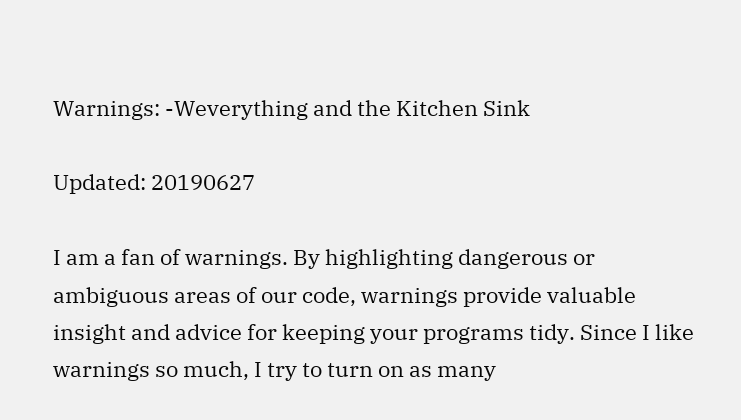Warnings: -Weverything and the Kitchen Sink

Updated: 20190627

I am a fan of warnings. By highlighting dangerous or ambiguous areas of our code, warnings provide valuable insight and advice for keeping your programs tidy. Since I like warnings so much, I try to turn on as many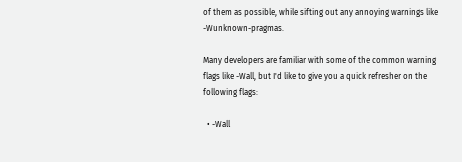of them as possible, while sifting out any annoying warnings like -Wunknown-pragmas.

Many developers are familiar with some of the common warning flags like -Wall, but I'd like to give you a quick refresher on the following flags:

  • -Wall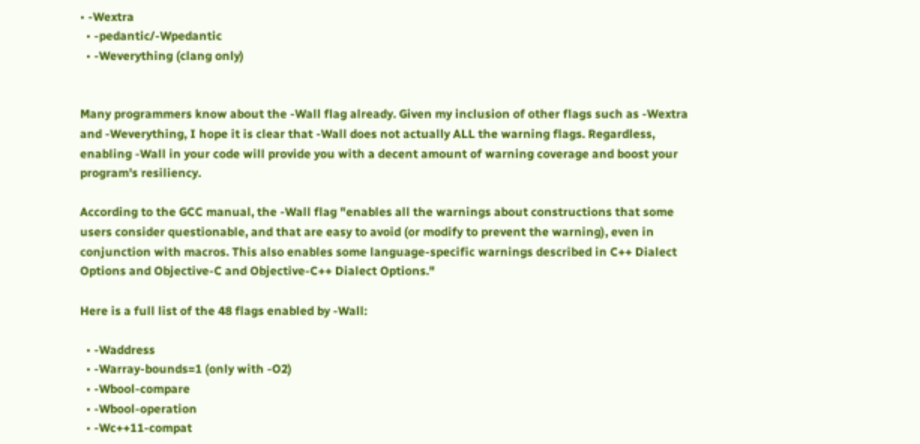• -Wextra
  • -pedantic/-Wpedantic
  • -Weverything (clang only)


Many programmers know about the -Wall flag already. Given my inclusion of other flags such as -Wextra and -Weverything, I hope it is clear that -Wall does not actually ALL the warning flags. Regardless, enabling -Wall in your code will provide you with a decent amount of warning coverage and boost your program's resiliency.

According to the GCC manual, the -Wall flag "enables all the warnings about constructions that some users consider questionable, and that are easy to avoid (or modify to prevent the warning), even in conjunction with macros. This also enables some language-specific warnings described in C++ Dialect Options and Objective-C and Objective-C++ Dialect Options."

Here is a full list of the 48 flags enabled by -Wall:

  • -Waddress
  • -Warray-bounds=1 (only with -O2)
  • -Wbool-compare
  • -Wbool-operation
  • -Wc++11-compat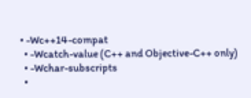• -Wc++14-compat
  • -Wcatch-value (C++ and Objective-C++ only)
  • -Wchar-subscripts
  •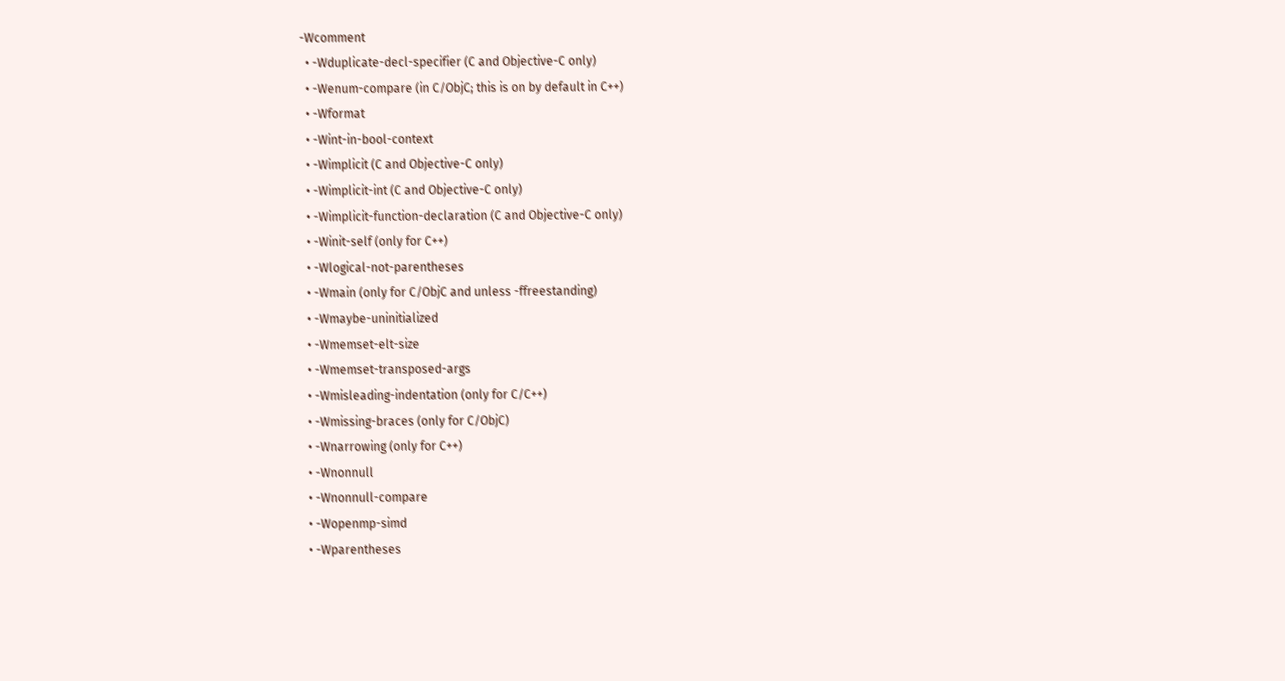-Wcomment
  • -Wduplicate-decl-specifier (C and Objective-C only)
  • -Wenum-compare (in C/ObjC; this is on by default in C++)
  • -Wformat
  • -Wint-in-bool-context
  • -Wimplicit (C and Objective-C only)
  • -Wimplicit-int (C and Objective-C only)
  • -Wimplicit-function-declaration (C and Objective-C only)
  • -Winit-self (only for C++)
  • -Wlogical-not-parentheses
  • -Wmain (only for C/ObjC and unless -ffreestanding)
  • -Wmaybe-uninitialized
  • -Wmemset-elt-size
  • -Wmemset-transposed-args
  • -Wmisleading-indentation (only for C/C++)
  • -Wmissing-braces (only for C/ObjC)
  • -Wnarrowing (only for C++)
  • -Wnonnull
  • -Wnonnull-compare
  • -Wopenmp-simd
  • -Wparentheses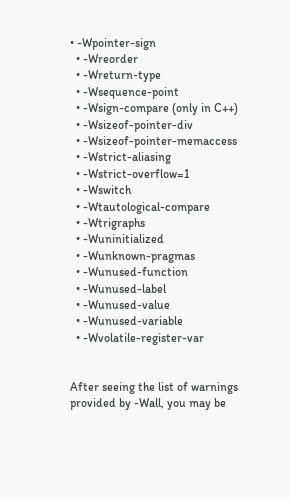• -Wpointer-sign
  • -Wreorder
  • -Wreturn-type
  • -Wsequence-point
  • -Wsign-compare (only in C++)
  • -Wsizeof-pointer-div
  • -Wsizeof-pointer-memaccess
  • -Wstrict-aliasing
  • -Wstrict-overflow=1
  • -Wswitch
  • -Wtautological-compare
  • -Wtrigraphs
  • -Wuninitialized
  • -Wunknown-pragmas
  • -Wunused-function
  • -Wunused-label
  • -Wunused-value
  • -Wunused-variable
  • -Wvolatile-register-var


After seeing the list of warnings provided by -Wall, you may be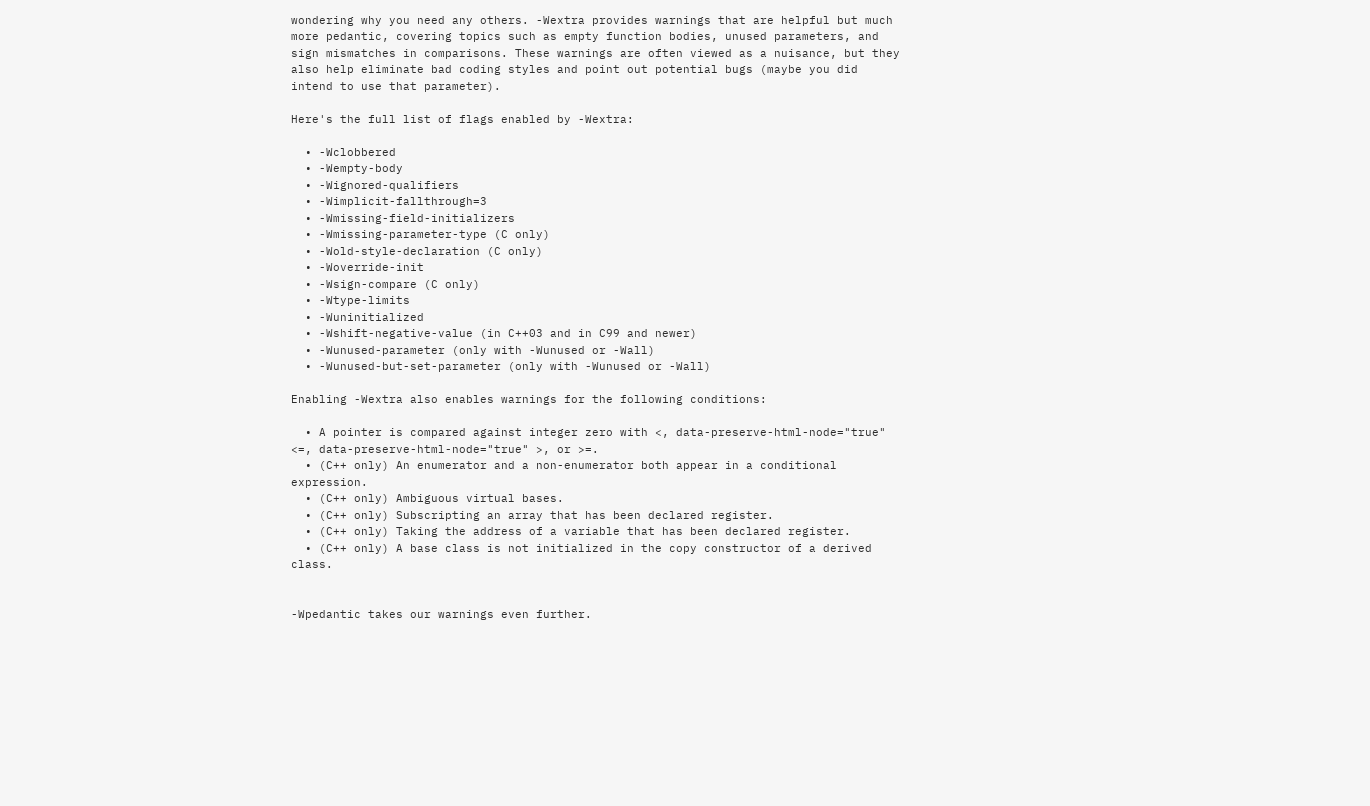wondering why you need any others. -Wextra provides warnings that are helpful but much more pedantic, covering topics such as empty function bodies, unused parameters, and sign mismatches in comparisons. These warnings are often viewed as a nuisance, but they also help eliminate bad coding styles and point out potential bugs (maybe you did intend to use that parameter).

Here's the full list of flags enabled by -Wextra:

  • -Wclobbered
  • -Wempty-body
  • -Wignored-qualifiers
  • -Wimplicit-fallthrough=3
  • -Wmissing-field-initializers
  • -Wmissing-parameter-type (C only)
  • -Wold-style-declaration (C only)
  • -Woverride-init
  • -Wsign-compare (C only)
  • -Wtype-limits
  • -Wuninitialized
  • -Wshift-negative-value (in C++03 and in C99 and newer)
  • -Wunused-parameter (only with -Wunused or -Wall)
  • -Wunused-but-set-parameter (only with -Wunused or -Wall)

Enabling -Wextra also enables warnings for the following conditions:

  • A pointer is compared against integer zero with <, data-preserve-html-node="true" <=, data-preserve-html-node="true" >, or >=.
  • (C++ only) An enumerator and a non-enumerator both appear in a conditional expression.
  • (C++ only) Ambiguous virtual bases.
  • (C++ only) Subscripting an array that has been declared register.
  • (C++ only) Taking the address of a variable that has been declared register.
  • (C++ only) A base class is not initialized in the copy constructor of a derived class.


-Wpedantic takes our warnings even further.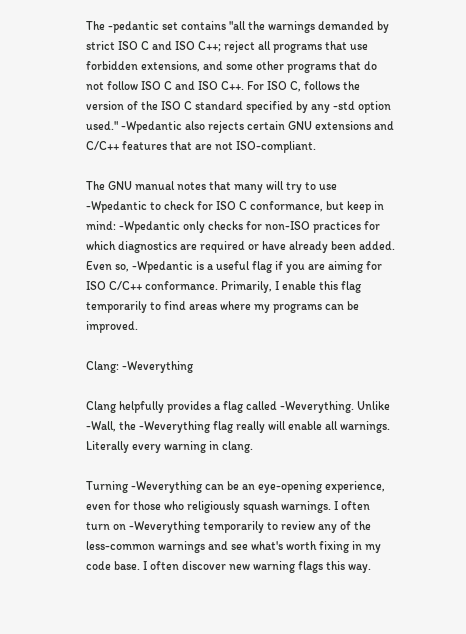The -pedantic set contains "all the warnings demanded by strict ISO C and ISO C++; reject all programs that use forbidden extensions, and some other programs that do not follow ISO C and ISO C++. For ISO C, follows the version of the ISO C standard specified by any -std option used." -Wpedantic also rejects certain GNU extensions and C/C++ features that are not ISO-compliant.

The GNU manual notes that many will try to use -Wpedantic to check for ISO C conformance, but keep in mind: -Wpedantic only checks for non-ISO practices for which diagnostics are required or have already been added. Even so, -Wpedantic is a useful flag if you are aiming for ISO C/C++ conformance. Primarily, I enable this flag temporarily to find areas where my programs can be improved.

Clang: -Weverything

Clang helpfully provides a flag called -Weverything. Unlike -Wall, the -Weverything flag really will enable all warnings. Literally every warning in clang.

Turning -Weverything can be an eye-opening experience, even for those who religiously squash warnings. I often turn on -Weverything temporarily to review any of the less-common warnings and see what's worth fixing in my code base. I often discover new warning flags this way.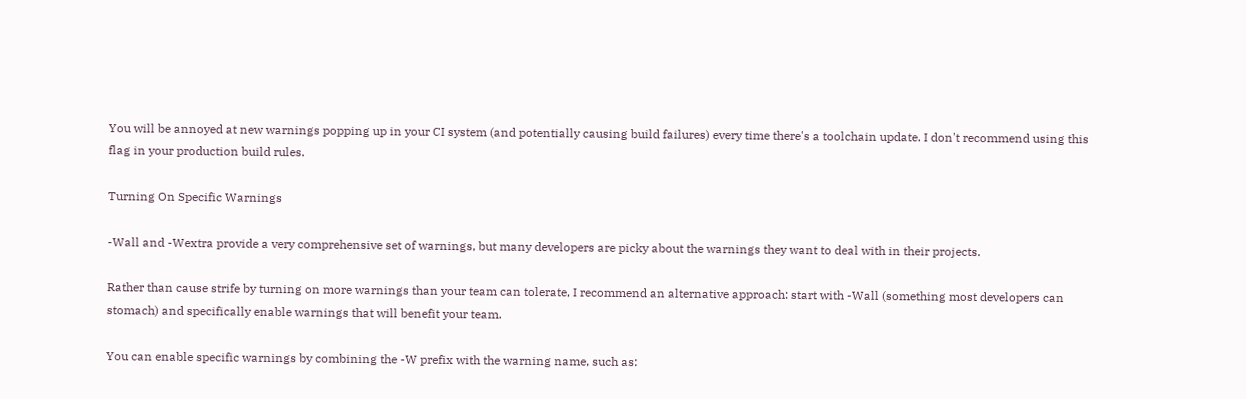You will be annoyed at new warnings popping up in your CI system (and potentially causing build failures) every time there's a toolchain update. I don't recommend using this flag in your production build rules.

Turning On Specific Warnings

-Wall and -Wextra provide a very comprehensive set of warnings, but many developers are picky about the warnings they want to deal with in their projects.

Rather than cause strife by turning on more warnings than your team can tolerate, I recommend an alternative approach: start with -Wall (something most developers can stomach) and specifically enable warnings that will benefit your team.

You can enable specific warnings by combining the -W prefix with the warning name, such as: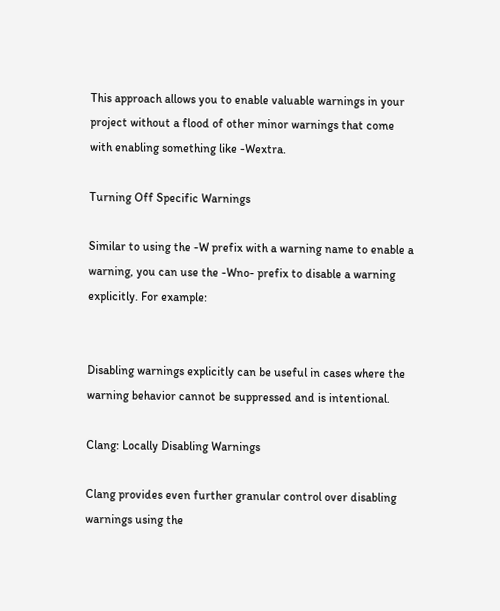This approach allows you to enable valuable warnings in your project without a flood of other minor warnings that come with enabling something like -Wextra.

Turning Off Specific Warnings

Similar to using the -W prefix with a warning name to enable a warning, you can use the -Wno- prefix to disable a warning explicitly. For example:


Disabling warnings explicitly can be useful in cases where the warning behavior cannot be suppressed and is intentional.

Clang: Locally Disabling Warnings

Clang provides even further granular control over disabling warnings using the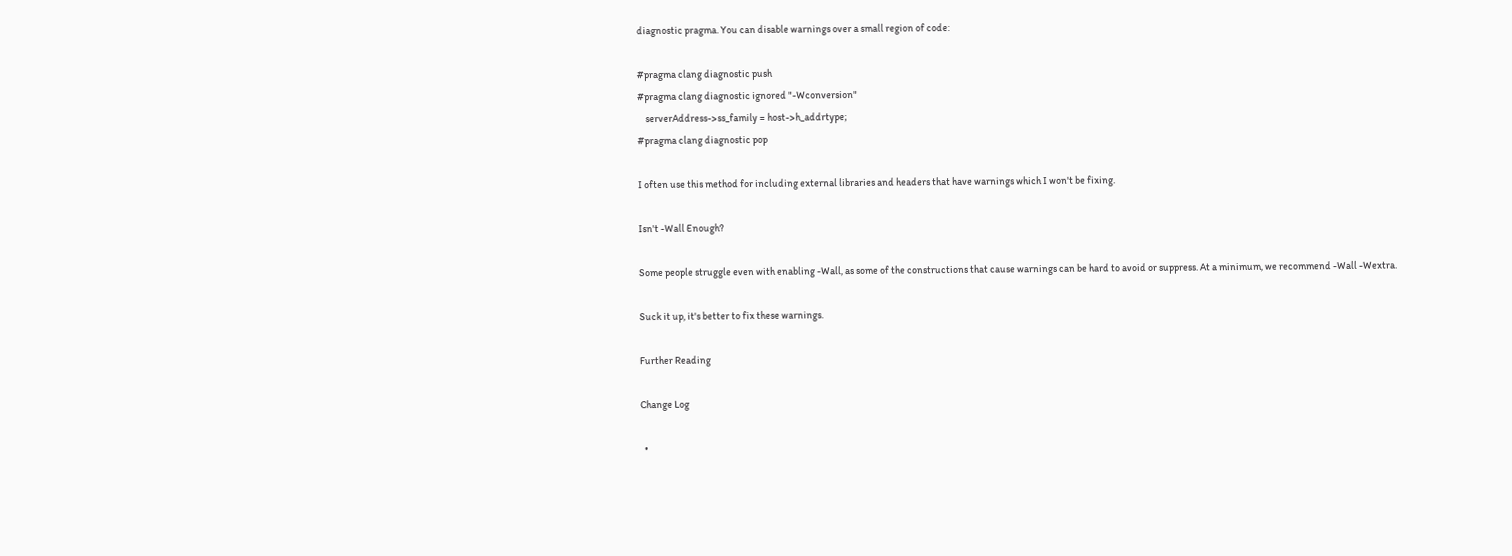diagnostic pragma. You can disable warnings over a small region of code:

#pragma clang diagnostic push
#pragma clang diagnostic ignored "-Wconversion"
    serverAddress->ss_family = host->h_addrtype;
#pragma clang diagnostic pop

I often use this method for including external libraries and headers that have warnings which I won't be fixing.

Isn't -Wall Enough?

Some people struggle even with enabling -Wall, as some of the constructions that cause warnings can be hard to avoid or suppress. At a minimum, we recommend -Wall -Wextra.

Suck it up, it's better to fix these warnings.

Further Reading

Change Log

  •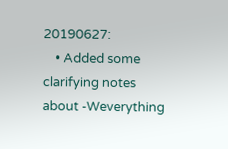20190627:
    • Added some clarifying notes about -Weverything